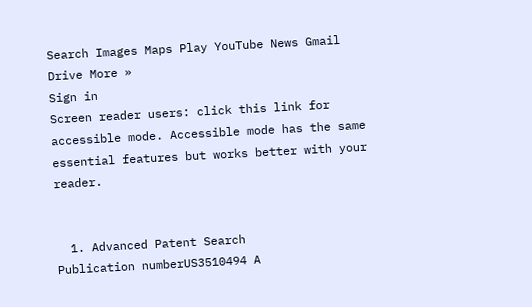Search Images Maps Play YouTube News Gmail Drive More »
Sign in
Screen reader users: click this link for accessible mode. Accessible mode has the same essential features but works better with your reader.


  1. Advanced Patent Search
Publication numberUS3510494 A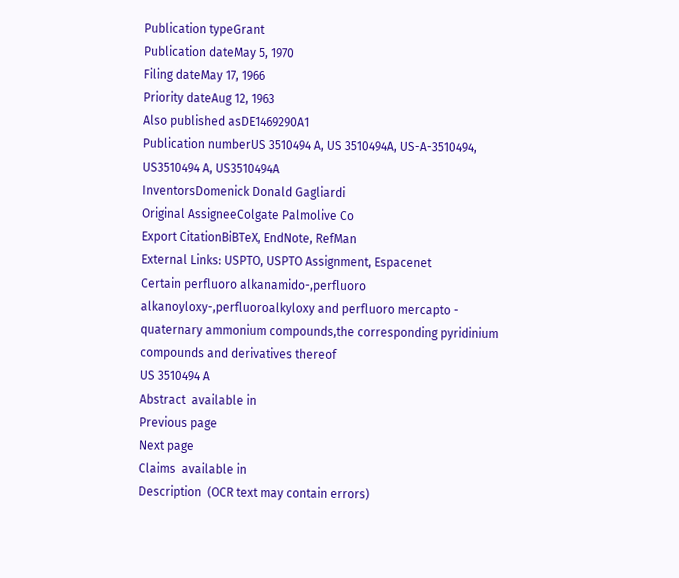Publication typeGrant
Publication dateMay 5, 1970
Filing dateMay 17, 1966
Priority dateAug 12, 1963
Also published asDE1469290A1
Publication numberUS 3510494 A, US 3510494A, US-A-3510494, US3510494 A, US3510494A
InventorsDomenick Donald Gagliardi
Original AssigneeColgate Palmolive Co
Export CitationBiBTeX, EndNote, RefMan
External Links: USPTO, USPTO Assignment, Espacenet
Certain perfluoro alkanamido-,perfluoro alkanoyloxy-,perfluoroalkyloxy and perfluoro mercapto - quaternary ammonium compounds,the corresponding pyridinium compounds and derivatives thereof
US 3510494 A
Abstract  available in
Previous page
Next page
Claims  available in
Description  (OCR text may contain errors)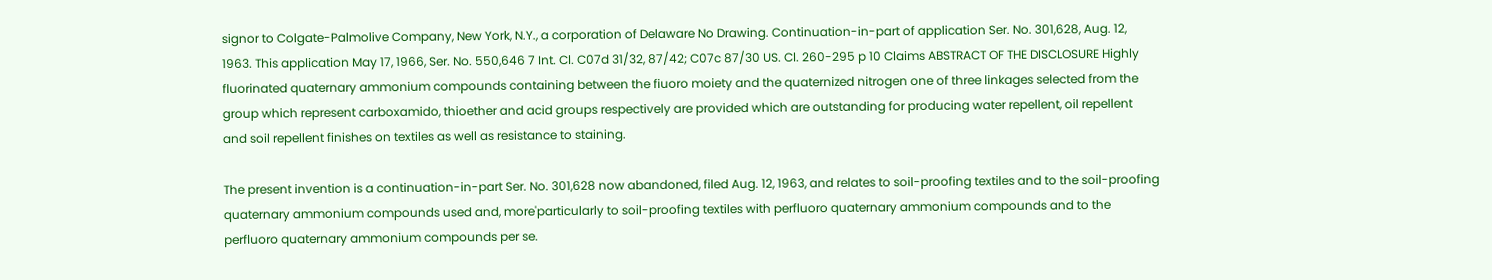signor to Colgate-Palmolive Company, New York, N.Y., a corporation of Delaware No Drawing. Continuation-in-part of application Ser. No. 301,628, Aug. 12, 1963. This application May 17, 1966, Ser. No. 550,646 7 Int. Cl. C07d 31/32, 87/42; C07c 87/30 US. Cl. 260-295 p 10 Claims ABSTRACT OF THE DISCLOSURE Highly fluorinated quaternary ammonium compounds containing between the fiuoro moiety and the quaternized nitrogen one of three linkages selected from the group which represent carboxamido, thioether and acid groups respectively are provided which are outstanding for producing water repellent, oil repellent and soil repellent finishes on textiles as well as resistance to staining.

The present invention is a continuation-in-part Ser. No. 301,628 now abandoned, filed Aug. 12, 1963, and relates to soil-proofing textiles and to the soil-proofing quaternary ammonium compounds used and, more'particularly to soil-proofing textiles with perfluoro quaternary ammonium compounds and to the perfluoro quaternary ammonium compounds per se.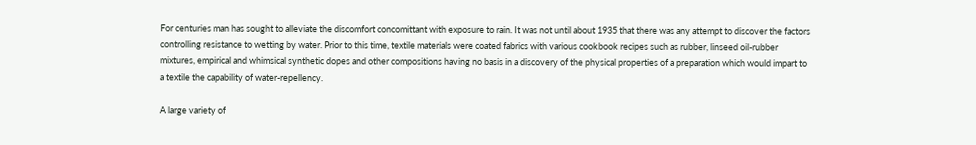For centuries man has sought to alleviate the discomfort concomittant with exposure to rain. It was not until about 1935 that there was any attempt to discover the factors controlling resistance to wetting by water. Prior to this time, textile materials were coated fabrics with various cookbook recipes such as rubber, linseed oil-rubber mixtures, empirical and whimsical synthetic dopes and other compositions having no basis in a discovery of the physical properties of a preparation which would impart to a textile the capability of water-repellency.

A large variety of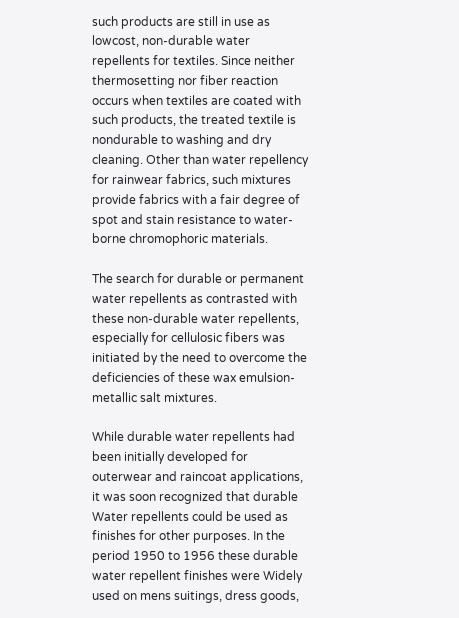such products are still in use as lowcost, non-durable water repellents for textiles. Since neither thermosetting nor fiber reaction occurs when textiles are coated with such products, the treated textile is nondurable to washing and dry cleaning. Other than water repellency for rainwear fabrics, such mixtures provide fabrics with a fair degree of spot and stain resistance to water-borne chromophoric materials.

The search for durable or permanent water repellents as contrasted with these non-durable water repellents, especially for cellulosic fibers was initiated by the need to overcome the deficiencies of these wax emulsion-metallic salt mixtures.

While durable water repellents had been initially developed for outerwear and raincoat applications, it was soon recognized that durable Water repellents could be used as finishes for other purposes. In the period 1950 to 1956 these durable water repellent finishes were Widely used on mens suitings, dress goods,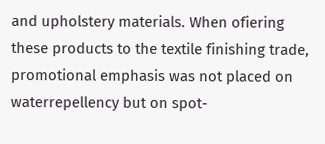and upholstery materials. When ofiering these products to the textile finishing trade, promotional emphasis was not placed on waterrepellency but on spot-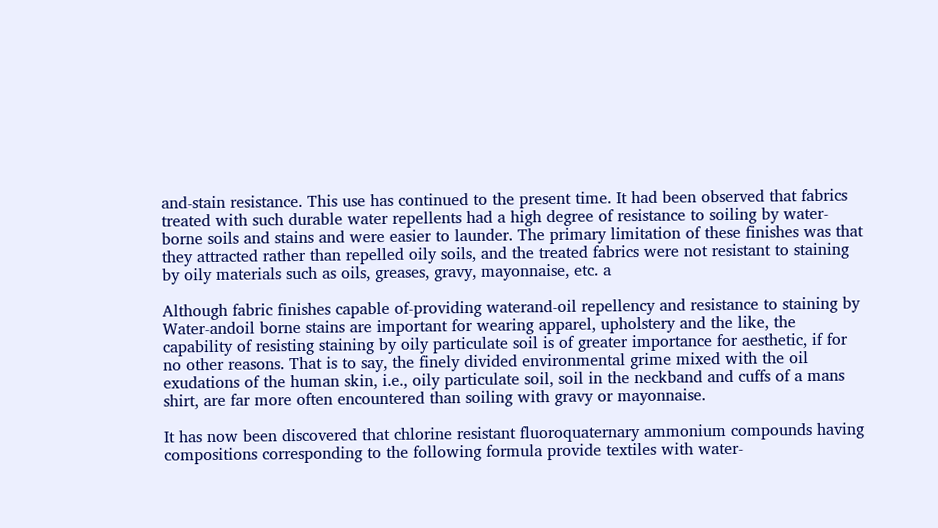and-stain resistance. This use has continued to the present time. It had been observed that fabrics treated with such durable water repellents had a high degree of resistance to soiling by water-borne soils and stains and were easier to launder. The primary limitation of these finishes was that they attracted rather than repelled oily soils, and the treated fabrics were not resistant to staining by oily materials such as oils, greases, gravy, mayonnaise, etc. a

Although fabric finishes capable of-providing waterand-oil repellency and resistance to staining by Water-andoil borne stains are important for wearing apparel, upholstery and the like, the capability of resisting staining by oily particulate soil is of greater importance for aesthetic, if for no other reasons. That is to say, the finely divided environmental grime mixed with the oil exudations of the human skin, i.e., oily particulate soil, soil in the neckband and cuffs of a mans shirt, are far more often encountered than soiling with gravy or mayonnaise.

It has now been discovered that chlorine resistant fluoroquaternary ammonium compounds having compositions corresponding to the following formula provide textiles with water-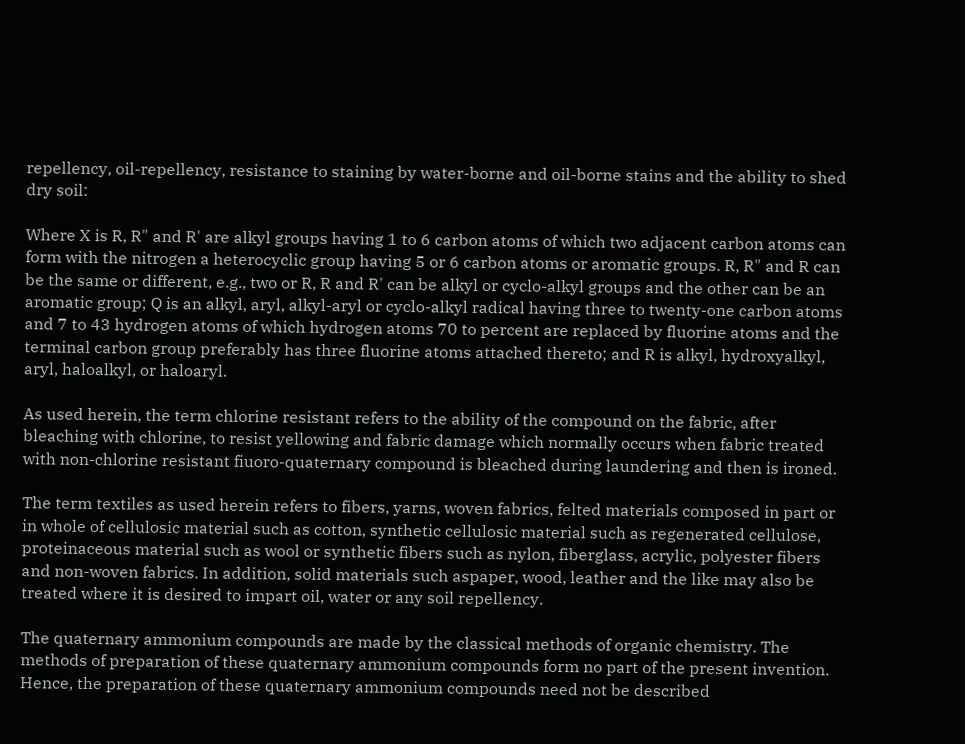repellency, oil-repellency, resistance to staining by water-borne and oil-borne stains and the ability to shed dry soil:

Where X is R, R" and R' are alkyl groups having 1 to 6 carbon atoms of which two adjacent carbon atoms can form with the nitrogen a heterocyclic group having 5 or 6 carbon atoms or aromatic groups. R, R" and R can be the same or different, e.g., two or R, R and R' can be alkyl or cyclo-alkyl groups and the other can be an aromatic group; Q is an alkyl, aryl, alkyl-aryl or cyclo-alkyl radical having three to twenty-one carbon atoms and 7 to 43 hydrogen atoms of which hydrogen atoms 70 to percent are replaced by fluorine atoms and the terminal carbon group preferably has three fluorine atoms attached thereto; and R is alkyl, hydroxyalkyl, aryl, haloalkyl, or haloaryl.

As used herein, the term chlorine resistant refers to the ability of the compound on the fabric, after bleaching with chlorine, to resist yellowing and fabric damage which normally occurs when fabric treated with non-chlorine resistant fiuoro-quaternary compound is bleached during laundering and then is ironed.

The term textiles as used herein refers to fibers, yarns, woven fabrics, felted materials composed in part or in whole of cellulosic material such as cotton, synthetic cellulosic material such as regenerated cellulose, proteinaceous material such as wool or synthetic fibers such as nylon, fiberglass, acrylic, polyester fibers and non-woven fabrics. In addition, solid materials such aspaper, wood, leather and the like may also be treated where it is desired to impart oil, water or any soil repellency.

The quaternary ammonium compounds are made by the classical methods of organic chemistry. The methods of preparation of these quaternary ammonium compounds form no part of the present invention. Hence, the preparation of these quaternary ammonium compounds need not be described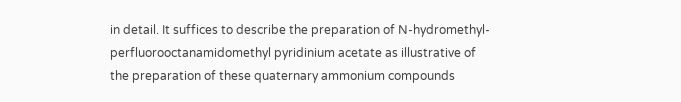in detail. It suffices to describe the preparation of N-hydromethyl-perfluorooctanamidomethyl pyridinium acetate as illustrative of the preparation of these quaternary ammonium compounds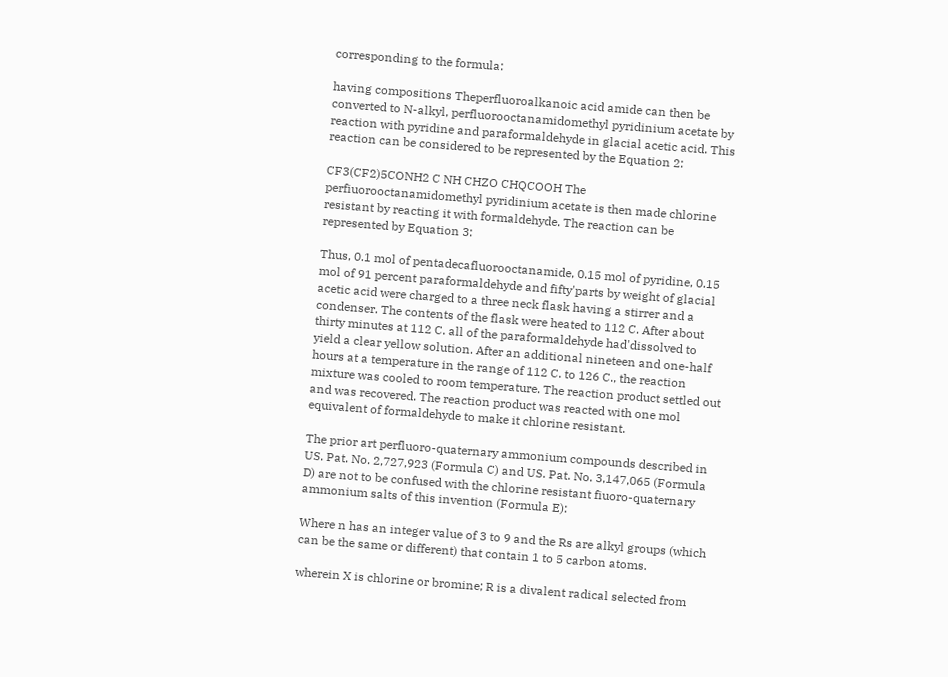corresponding to the formula:

having compositions Theperfluoroalkanoic acid amide can then be converted to N-alkyl, perfluorooctanamidomethyl pyridinium acetate by reaction with pyridine and paraformaldehyde in glacial acetic acid. This reaction can be considered to be represented by the Equation 2:

CF3(CF2)5CONH2 C NH CHZO CHQCOOH The perfiuorooctanamidomethyl pyridinium acetate is then made chlorine resistant by reacting it with formaldehyde. The reaction can be represented by Equation 3:

Thus, 0.1 mol of pentadecafluorooctanamide, 0.15 mol of pyridine, 0.15 mol of 91 percent paraformaldehyde and fifty'parts by weight of glacial acetic acid were charged to a three neck flask having a stirrer and a condenser. The contents of the flask were heated to 112 C. After about thirty minutes at 112 C. all of the paraformaldehyde had'dissolved to yield a clear yellow solution. After an additional nineteen and one-half hours at a temperature in the range of 112 C. to 126 C., the reaction mixture was cooled to room temperature. The reaction product settled out and was recovered. The reaction product was reacted with one mol equivalent of formaldehyde to make it chlorine resistant.

The prior art perfluoro-quaternary ammonium compounds described in US. Pat. No. 2,727,923 (Formula C) and US. Pat. No. 3,147,065 (Formula D) are not to be confused with the chlorine resistant fiuoro-quaternary ammonium salts of this invention (Formula E):

Where n has an integer value of 3 to 9 and the Rs are alkyl groups (which can be the same or different) that contain 1 to 5 carbon atoms.

wherein X is chlorine or bromine; R is a divalent radical selected from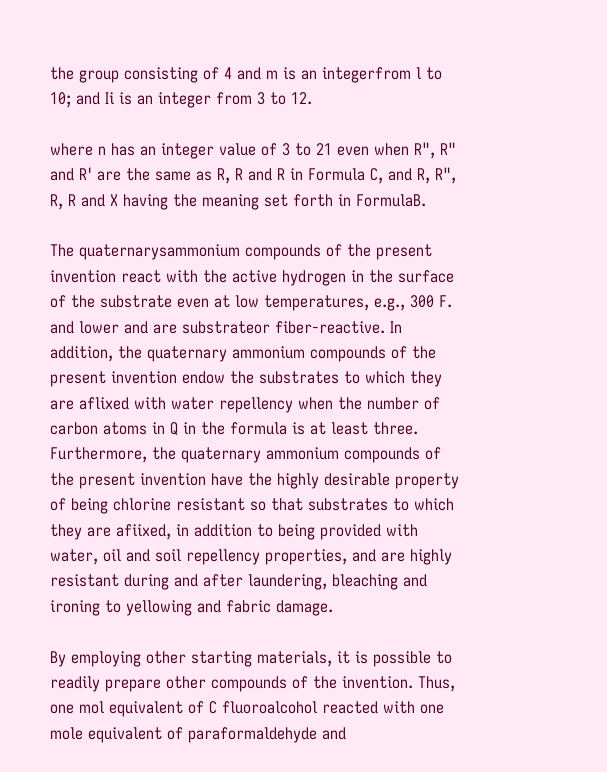the group consisting of 4 and m is an integerfrom l to 10; and Ii is an integer from 3 to 12.

where n has an integer value of 3 to 21 even when R", R" and R' are the same as R, R and R in Formula C, and R, R", R, R and X having the meaning set forth in FormulaB.

The quaternarysammonium compounds of the present invention react with the active hydrogen in the surface of the substrate even at low temperatures, e.g., 300 F. and lower and are substrateor fiber-reactive. In addition, the quaternary ammonium compounds of the present invention endow the substrates to which they are aflixed with water repellency when the number of carbon atoms in Q in the formula is at least three. Furthermore, the quaternary ammonium compounds of the present invention have the highly desirable property of being chlorine resistant so that substrates to which they are afiixed, in addition to being provided with water, oil and soil repellency properties, and are highly resistant during and after laundering, bleaching and ironing to yellowing and fabric damage.

By employing other starting materials, it is possible to readily prepare other compounds of the invention. Thus, one mol equivalent of C fluoroalcohol reacted with one mole equivalent of paraformaldehyde and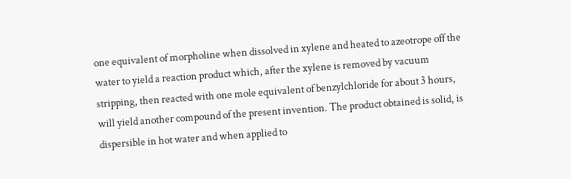one equivalent of morpholine when dissolved in xylene and heated to azeotrope off the water to yield a reaction product which, after the xylene is removed by vacuum stripping, then reacted with one mole equivalent of benzylchloride for about 3 hours, will yield another compound of the present invention. The product obtained is solid, is dispersible in hot water and when applied to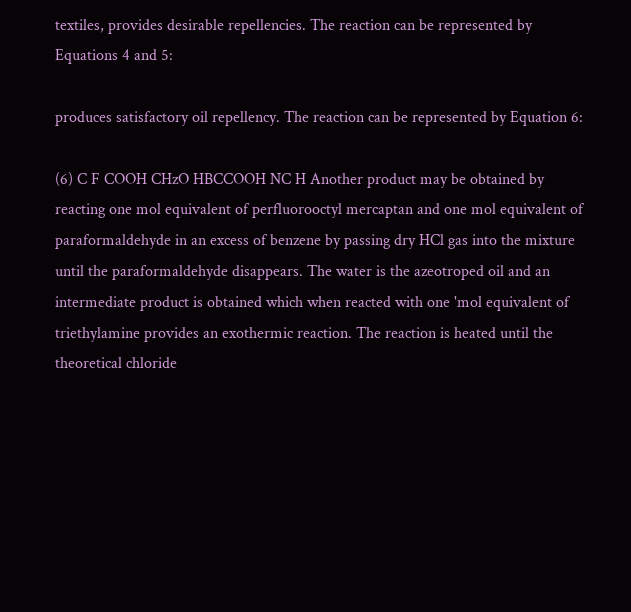textiles, provides desirable repellencies. The reaction can be represented by Equations 4 and 5:

produces satisfactory oil repellency. The reaction can be represented by Equation 6:

(6) C F COOH CHzO HBCCOOH NC H Another product may be obtained by reacting one mol equivalent of perfluorooctyl mercaptan and one mol equivalent of paraformaldehyde in an excess of benzene by passing dry HCl gas into the mixture until the paraformaldehyde disappears. The water is the azeotroped oil and an intermediate product is obtained which when reacted with one 'mol equivalent of triethylamine provides an exothermic reaction. The reaction is heated until the theoretical chloride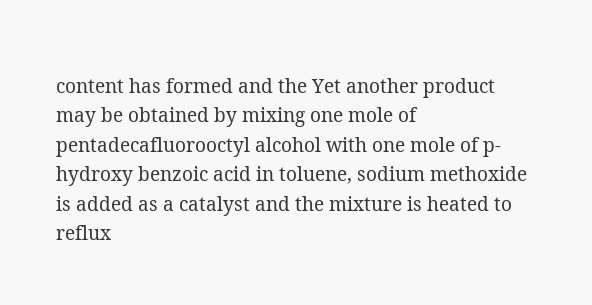content has formed and the Yet another product may be obtained by mixing one mole of pentadecafluorooctyl alcohol with one mole of p-hydroxy benzoic acid in toluene, sodium methoxide is added as a catalyst and the mixture is heated to reflux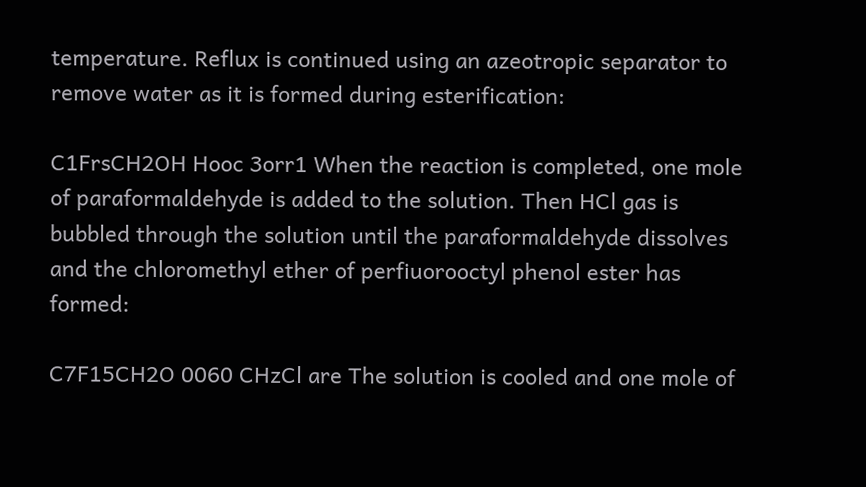temperature. Reflux is continued using an azeotropic separator to remove water as it is formed during esterification:

C1FrsCH2OH Hooc 3orr1 When the reaction is completed, one mole of paraformaldehyde is added to the solution. Then HCl gas is bubbled through the solution until the paraformaldehyde dissolves and the chloromethyl ether of perfiuorooctyl phenol ester has formed:

C7F15CH2O 0060 CHzCl are The solution is cooled and one mole of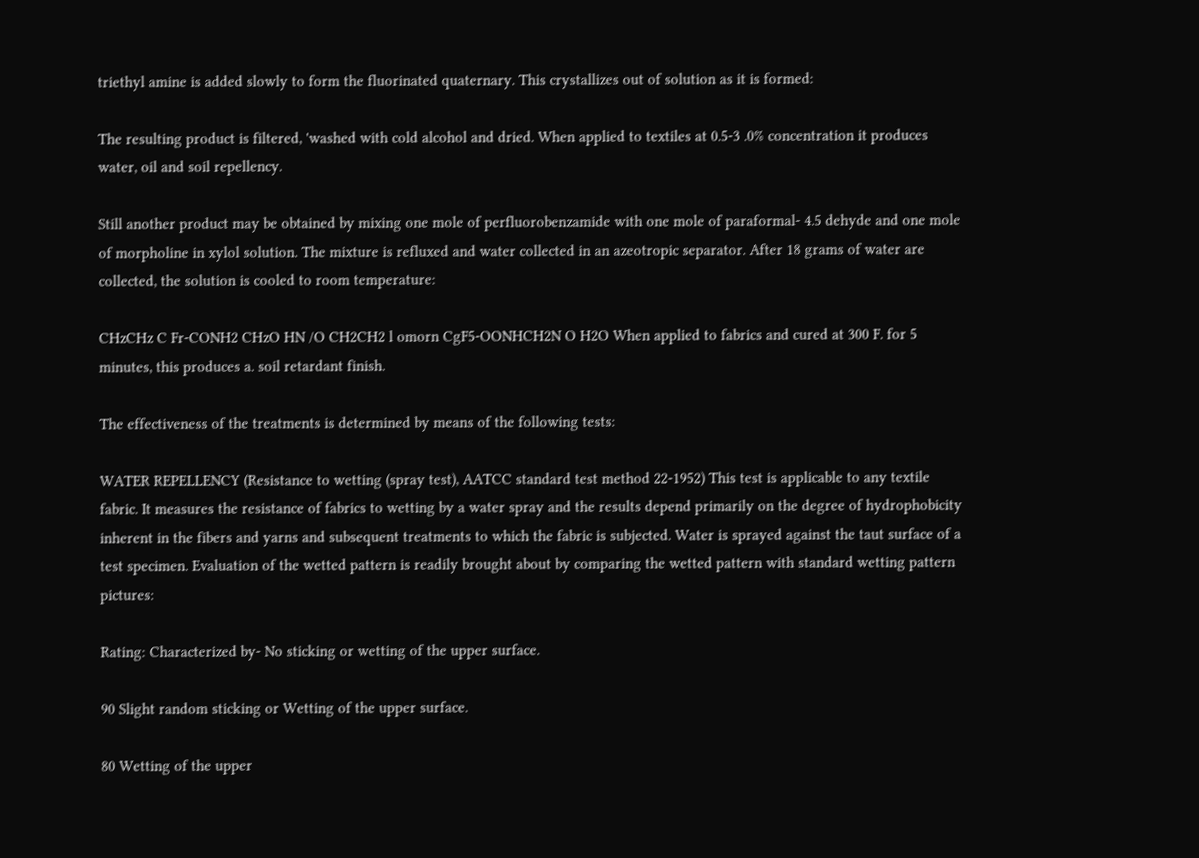triethyl amine is added slowly to form the fluorinated quaternary. This crystallizes out of solution as it is formed:

The resulting product is filtered, 'washed with cold alcohol and dried. When applied to textiles at 0.5-3 .0% concentration it produces water, oil and soil repellency.

Still another product may be obtained by mixing one mole of perfluorobenzamide with one mole of paraformal- 4.5 dehyde and one mole of morpholine in xylol solution. The mixture is refluxed and water collected in an azeotropic separator. After 18 grams of water are collected, the solution is cooled to room temperature:

CHzCHz C Fr-CONH2 CHzO HN /O CH2CH2 l omorn CgF5-OONHCH2N O H2O When applied to fabrics and cured at 300 F. for 5 minutes, this produces a. soil retardant finish.

The effectiveness of the treatments is determined by means of the following tests:

WATER REPELLENCY (Resistance to wetting (spray test), AATCC standard test method 22-1952) This test is applicable to any textile fabric. It measures the resistance of fabrics to wetting by a water spray and the results depend primarily on the degree of hydrophobicity inherent in the fibers and yarns and subsequent treatments to which the fabric is subjected. Water is sprayed against the taut surface of a test specimen. Evaluation of the wetted pattern is readily brought about by comparing the wetted pattern with standard wetting pattern pictures:

Rating: Characterized by- No sticking or wetting of the upper surface.

90 Slight random sticking or Wetting of the upper surface.

80 Wetting of the upper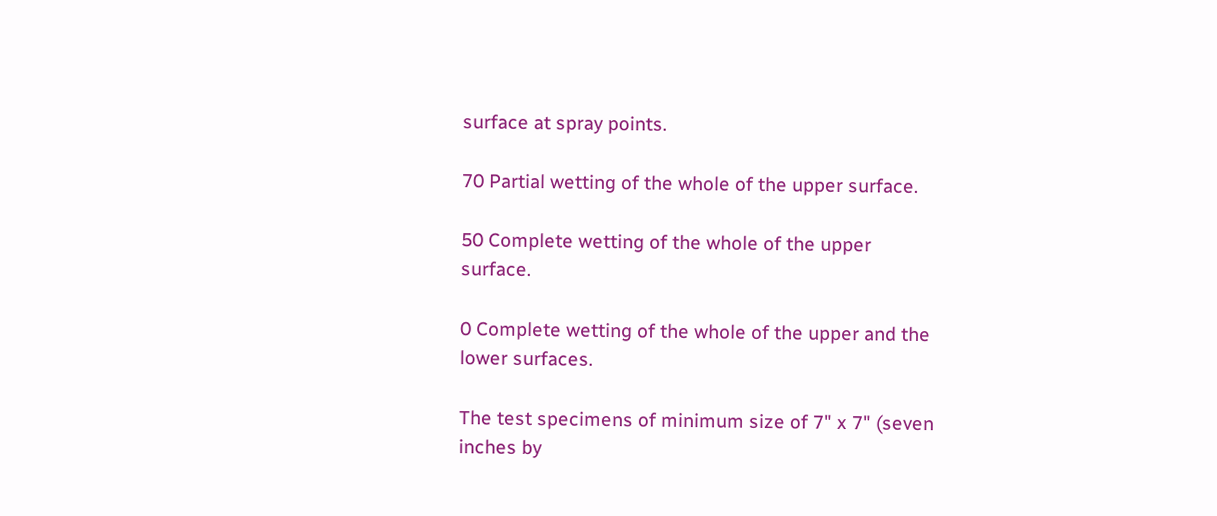surface at spray points.

70 Partial wetting of the whole of the upper surface.

50 Complete wetting of the whole of the upper surface.

0 Complete wetting of the whole of the upper and the lower surfaces.

The test specimens of minimum size of 7" x 7" (seven inches by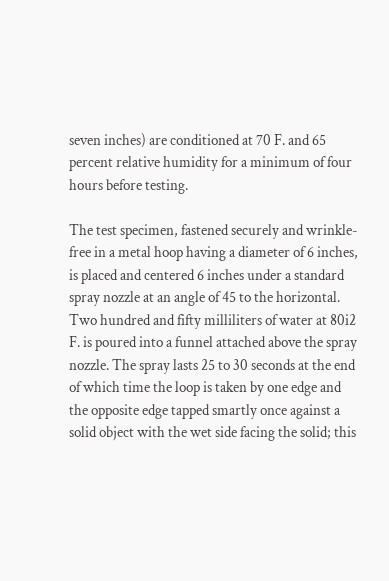seven inches) are conditioned at 70 F. and 65 percent relative humidity for a minimum of four hours before testing.

The test specimen, fastened securely and wrinkle-free in a metal hoop having a diameter of 6 inches, is placed and centered 6 inches under a standard spray nozzle at an angle of 45 to the horizontal. Two hundred and fifty milliliters of water at 80i2 F. is poured into a funnel attached above the spray nozzle. The spray lasts 25 to 30 seconds at the end of which time the loop is taken by one edge and the opposite edge tapped smartly once against a solid object with the wet side facing the solid; this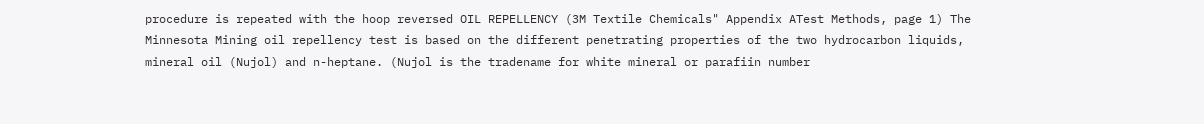procedure is repeated with the hoop reversed OIL REPELLENCY (3M Textile Chemicals" Appendix ATest Methods, page 1) The Minnesota Mining oil repellency test is based on the different penetrating properties of the two hydrocarbon liquids, mineral oil (Nujol) and n-heptane. (Nujol is the tradename for white mineral or parafiin number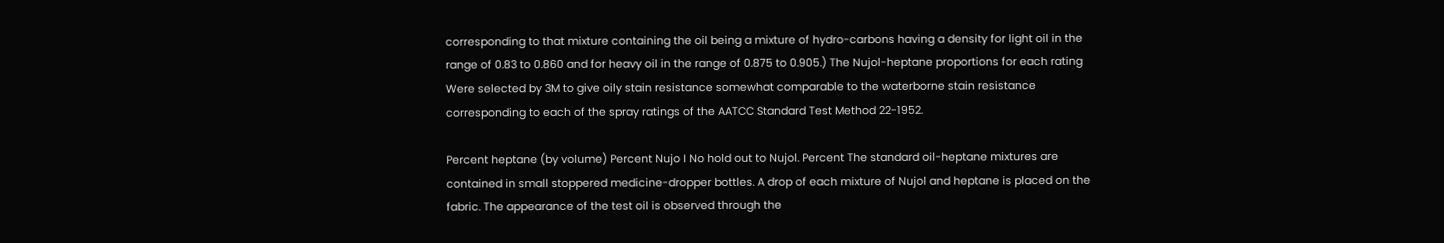corresponding to that mixture containing the oil being a mixture of hydro-carbons having a density for light oil in the range of 0.83 to 0.860 and for heavy oil in the range of 0.875 to 0.905.) The Nujol-heptane proportions for each rating Were selected by 3M to give oily stain resistance somewhat comparable to the waterborne stain resistance corresponding to each of the spray ratings of the AATCC Standard Test Method 22-1952.

Percent heptane (by volume) Percent Nujo I No hold out to Nujol. Percent The standard oil-heptane mixtures are contained in small stoppered medicine-dropper bottles. A drop of each mixture of Nujol and heptane is placed on the fabric. The appearance of the test oil is observed through the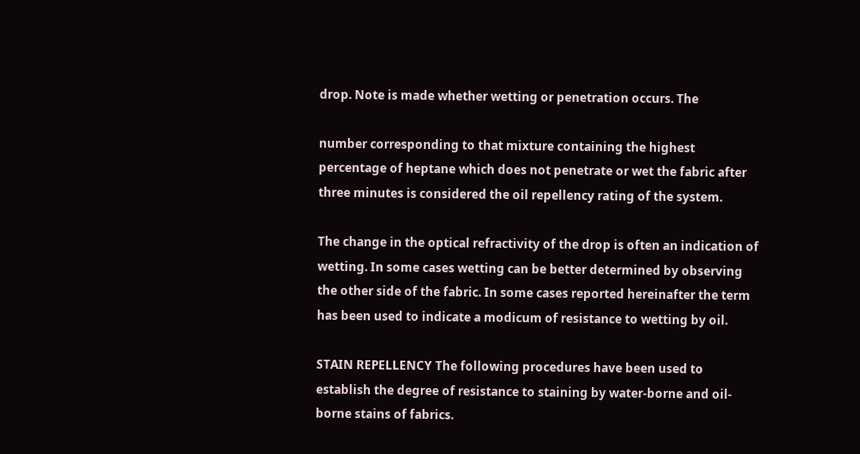drop. Note is made whether wetting or penetration occurs. The

number corresponding to that mixture containing the highest percentage of heptane which does not penetrate or wet the fabric after three minutes is considered the oil repellency rating of the system.

The change in the optical refractivity of the drop is often an indication of wetting. In some cases wetting can be better determined by observing the other side of the fabric. In some cases reported hereinafter the term has been used to indicate a modicum of resistance to wetting by oil.

STAIN REPELLENCY The following procedures have been used to establish the degree of resistance to staining by water-borne and oil-borne stains of fabrics.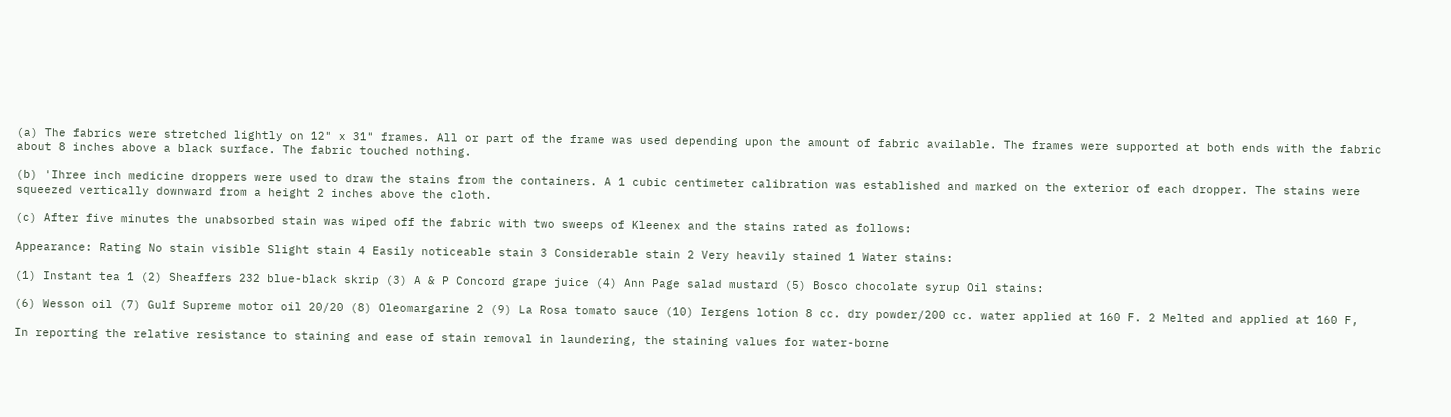(a) The fabrics were stretched lightly on 12" x 31" frames. All or part of the frame was used depending upon the amount of fabric available. The frames were supported at both ends with the fabric about 8 inches above a black surface. The fabric touched nothing.

(b) 'Ihree inch medicine droppers were used to draw the stains from the containers. A 1 cubic centimeter calibration was established and marked on the exterior of each dropper. The stains were squeezed vertically downward from a height 2 inches above the cloth.

(c) After five minutes the unabsorbed stain was wiped off the fabric with two sweeps of Kleenex and the stains rated as follows:

Appearance: Rating No stain visible Slight stain 4 Easily noticeable stain 3 Considerable stain 2 Very heavily stained 1 Water stains:

(1) Instant tea 1 (2) Sheaffers 232 blue-black skrip (3) A & P Concord grape juice (4) Ann Page salad mustard (5) Bosco chocolate syrup Oil stains:

(6) Wesson oil (7) Gulf Supreme motor oil 20/20 (8) Oleomargarine 2 (9) La Rosa tomato sauce (10) Iergens lotion 8 cc. dry powder/200 cc. water applied at 160 F. 2 Melted and applied at 160 F,

In reporting the relative resistance to staining and ease of stain removal in laundering, the staining values for water-borne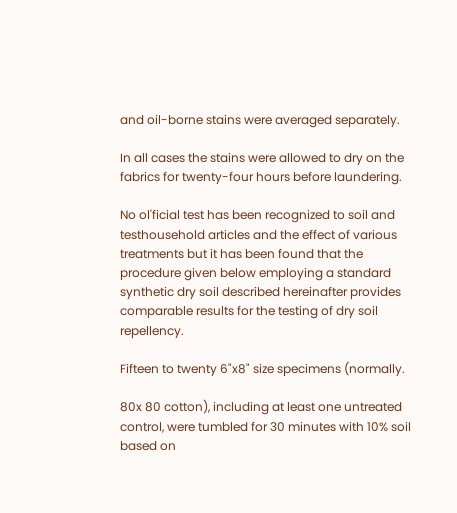and oil-borne stains were averaged separately.

In all cases the stains were allowed to dry on the fabrics for twenty-four hours before laundering.

No ol'ficial test has been recognized to soil and testhousehold articles and the effect of various treatments but it has been found that the procedure given below employing a standard synthetic dry soil described hereinafter provides comparable results for the testing of dry soil repellency.

Fifteen to twenty 6"x8" size specimens (normally.

80x 80 cotton), including at least one untreated control, were tumbled for 30 minutes with 10% soil based on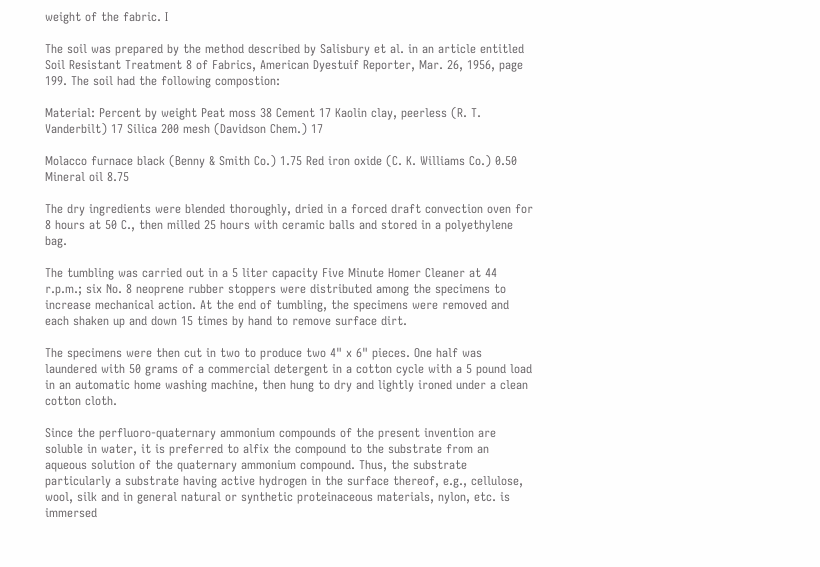weight of the fabric. I

The soil was prepared by the method described by Salisbury et al. in an article entitled Soil Resistant Treatment 8 of Fabrics, American Dyestuif Reporter, Mar. 26, 1956, page 199. The soil had the following compostion:

Material: Percent by weight Peat moss 38 Cement 17 Kaolin clay, peerless (R. T. Vanderbilt) 17 Silica 200 mesh (Davidson Chem.) 17

Molacco furnace black (Benny & Smith Co.) 1.75 Red iron oxide (C. K. Williams Co.) 0.50 Mineral oil 8.75

The dry ingredients were blended thoroughly, dried in a forced draft convection oven for 8 hours at 50 C., then milled 25 hours with ceramic balls and stored in a polyethylene bag.

The tumbling was carried out in a 5 liter capacity Five Minute Homer Cleaner at 44 r.p.m.; six No. 8 neoprene rubber stoppers were distributed among the specimens to increase mechanical action. At the end of tumbling, the specimens were removed and each shaken up and down 15 times by hand to remove surface dirt.

The specimens were then cut in two to produce two 4" x 6" pieces. One half was laundered with 50 grams of a commercial detergent in a cotton cycle with a 5 pound load in an automatic home washing machine, then hung to dry and lightly ironed under a clean cotton cloth.

Since the perfluoro-quaternary ammonium compounds of the present invention are soluble in water, it is preferred to alfix the compound to the substrate from an aqueous solution of the quaternary ammonium compound. Thus, the substrate particularly a substrate having active hydrogen in the surface thereof, e.g., cellulose, wool, silk and in general natural or synthetic proteinaceous materials, nylon, etc. is immersed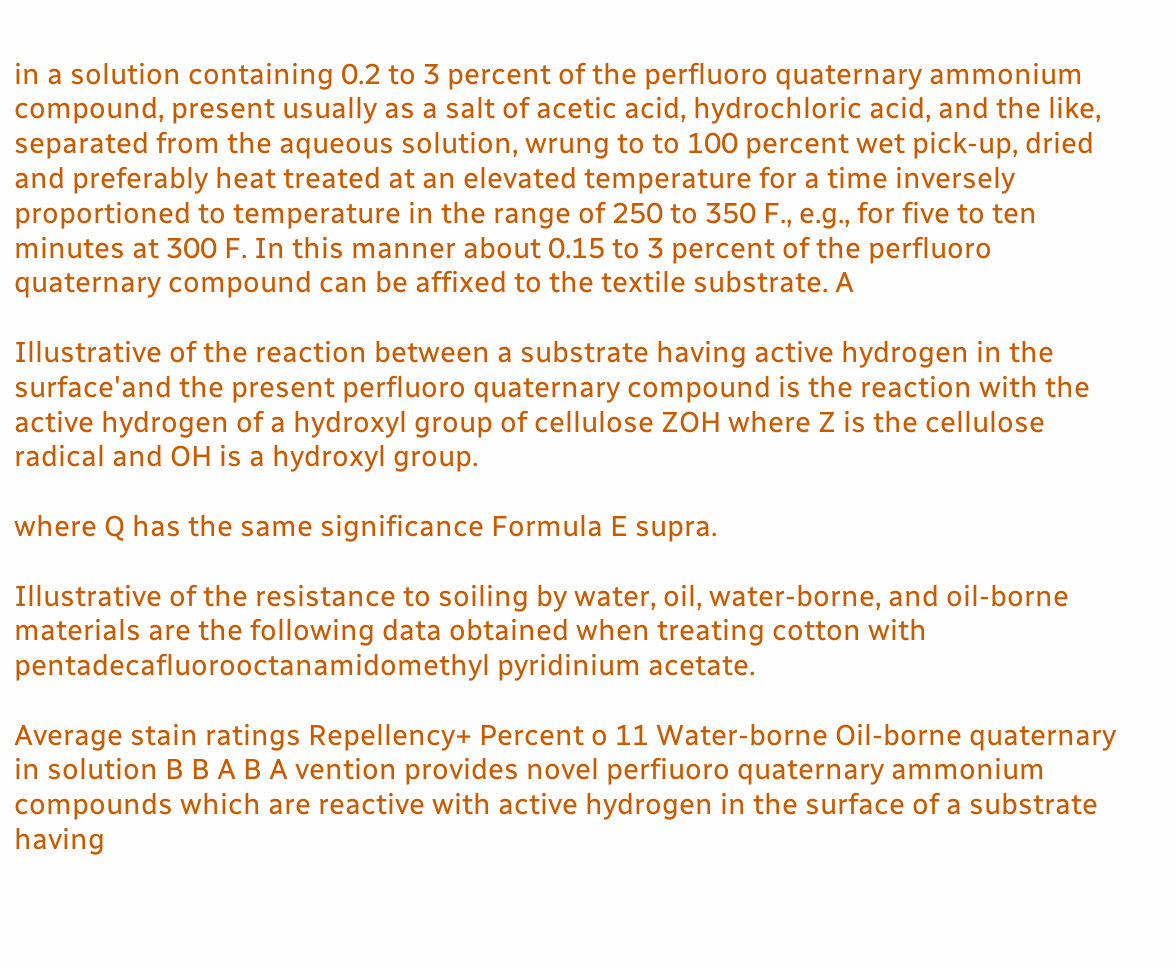in a solution containing 0.2 to 3 percent of the perfluoro quaternary ammonium compound, present usually as a salt of acetic acid, hydrochloric acid, and the like, separated from the aqueous solution, wrung to to 100 percent wet pick-up, dried and preferably heat treated at an elevated temperature for a time inversely proportioned to temperature in the range of 250 to 350 F., e.g., for five to ten minutes at 300 F. In this manner about 0.15 to 3 percent of the perfluoro quaternary compound can be affixed to the textile substrate. A

Illustrative of the reaction between a substrate having active hydrogen in the surface'and the present perfluoro quaternary compound is the reaction with the active hydrogen of a hydroxyl group of cellulose ZOH where Z is the cellulose radical and OH is a hydroxyl group.

where Q has the same significance Formula E supra.

Illustrative of the resistance to soiling by water, oil, water-borne, and oil-borne materials are the following data obtained when treating cotton with pentadecafluorooctanamidomethyl pyridinium acetate.

Average stain ratings Repellency+ Percent o 11 Water-borne Oil-borne quaternary in solution B B A B A vention provides novel perfiuoro quaternary ammonium compounds which are reactive with active hydrogen in the surface of a substrate having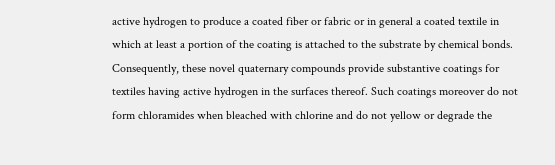active hydrogen to produce a coated fiber or fabric or in general a coated textile in which at least a portion of the coating is attached to the substrate by chemical bonds. Consequently, these novel quaternary compounds provide substantive coatings for textiles having active hydrogen in the surfaces thereof. Such coatings moreover do not form chloramides when bleached with chlorine and do not yellow or degrade the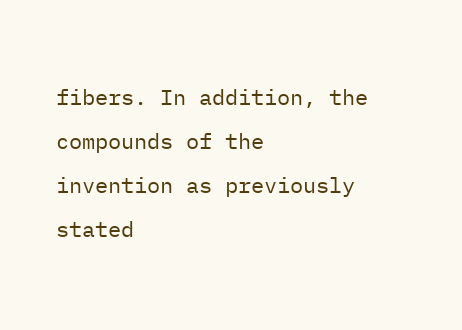fibers. In addition, the compounds of the invention as previously stated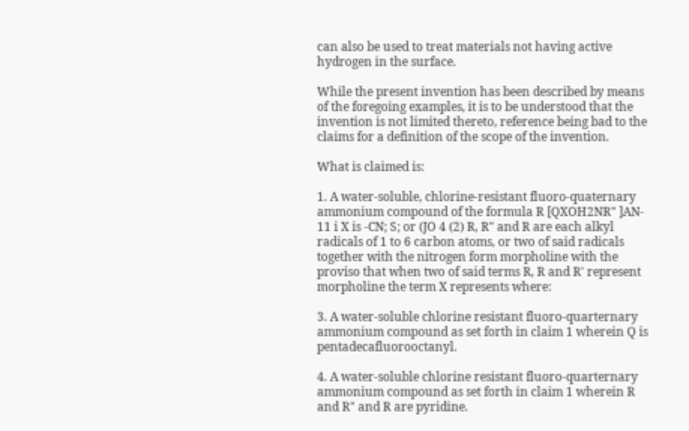can also be used to treat materials not having active hydrogen in the surface.

While the present invention has been described by means of the foregoing examples, it is to be understood that the invention is not limited thereto, reference being bad to the claims for a definition of the scope of the invention.

What is claimed is:

1. A water-soluble, chlorine-resistant fluoro-quaternary ammonium compound of the formula R [QXOH2NR" ]AN- 11 i X is -CN; S; or (JO 4 (2) R, R" and R are each alkyl radicals of 1 to 6 carbon atoms, or two of said radicals together with the nitrogen form morpholine with the proviso that when two of said terms R, R and R' represent morpholine the term X represents where:

3. A water-soluble chlorine resistant fluoro-quarternary ammonium compound as set forth in claim 1 wherein Q is pentadecafluorooctanyl.

4. A water-soluble chlorine resistant fluoro-quarternary ammonium compound as set forth in claim 1 wherein R and R" and R are pyridine.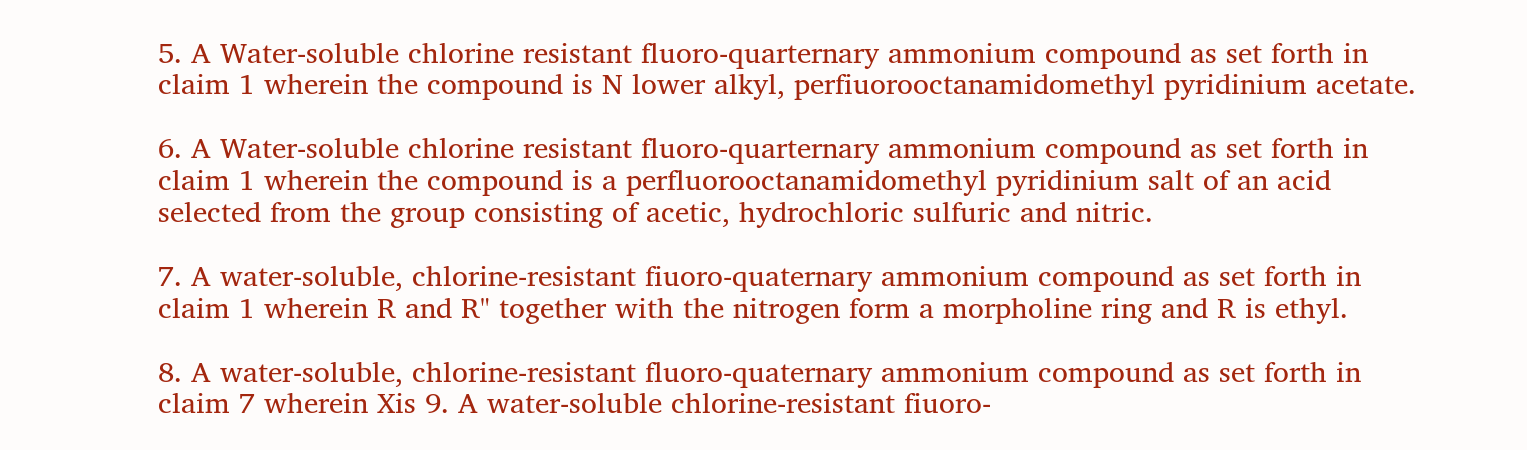5. A Water-soluble chlorine resistant fluoro-quarternary ammonium compound as set forth in claim 1 wherein the compound is N lower alkyl, perfiuorooctanamidomethyl pyridinium acetate.

6. A Water-soluble chlorine resistant fluoro-quarternary ammonium compound as set forth in claim 1 wherein the compound is a perfluorooctanamidomethyl pyridinium salt of an acid selected from the group consisting of acetic, hydrochloric sulfuric and nitric.

7. A water-soluble, chlorine-resistant fiuoro-quaternary ammonium compound as set forth in claim 1 wherein R and R" together with the nitrogen form a morpholine ring and R is ethyl.

8. A water-soluble, chlorine-resistant fluoro-quaternary ammonium compound as set forth in claim 7 wherein Xis 9. A water-soluble chlorine-resistant fiuoro-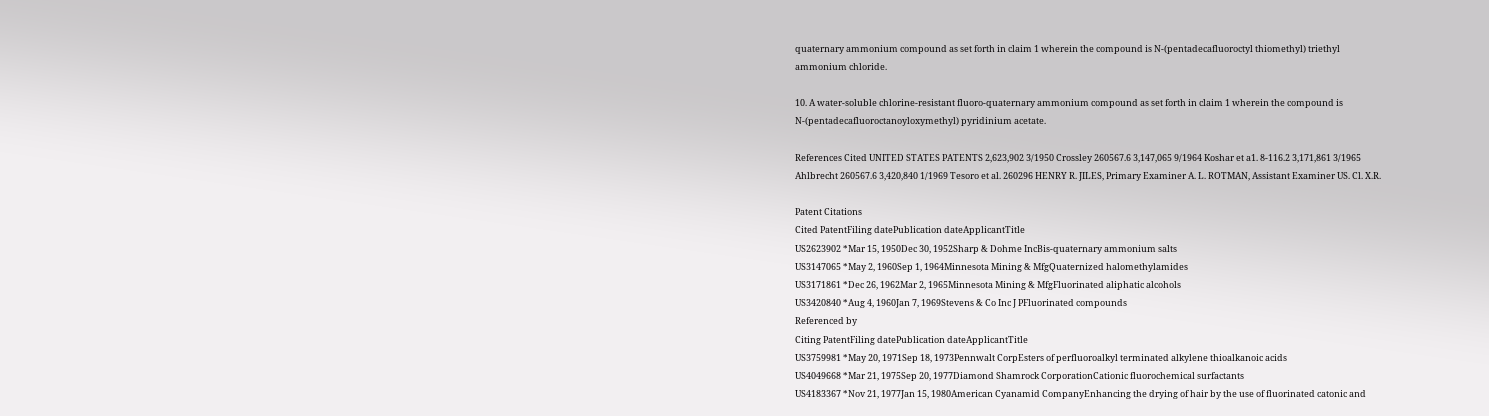quaternary ammonium compound as set forth in claim 1 wherein the compound is N-(pentadecafluoroctyl thiomethyl) triethyl ammonium chloride.

10. A water-soluble chlorine-resistant fluoro-quaternary ammonium compound as set forth in claim 1 wherein the compound is N-(pentadecafluoroctanoyloxymethyl) pyridinium acetate.

References Cited UNITED STATES PATENTS 2,623,902 3/1950 Crossley 260567.6 3,147,065 9/1964 Koshar et a1. 8-116.2 3,171,861 3/1965 Ahlbrecht 260567.6 3,420,840 1/1969 Tesoro et al. 260296 HENRY R. JILES, Primary Examiner A. L. ROTMAN, Assistant Examiner US. Cl. X.R.

Patent Citations
Cited PatentFiling datePublication dateApplicantTitle
US2623902 *Mar 15, 1950Dec 30, 1952Sharp & Dohme IncBis-quaternary ammonium salts
US3147065 *May 2, 1960Sep 1, 1964Minnesota Mining & MfgQuaternized halomethylamides
US3171861 *Dec 26, 1962Mar 2, 1965Minnesota Mining & MfgFluorinated aliphatic alcohols
US3420840 *Aug 4, 1960Jan 7, 1969Stevens & Co Inc J PFluorinated compounds
Referenced by
Citing PatentFiling datePublication dateApplicantTitle
US3759981 *May 20, 1971Sep 18, 1973Pennwalt CorpEsters of perfluoroalkyl terminated alkylene thioalkanoic acids
US4049668 *Mar 21, 1975Sep 20, 1977Diamond Shamrock CorporationCationic fluorochemical surfactants
US4183367 *Nov 21, 1977Jan 15, 1980American Cyanamid CompanyEnhancing the drying of hair by the use of fluorinated catonic and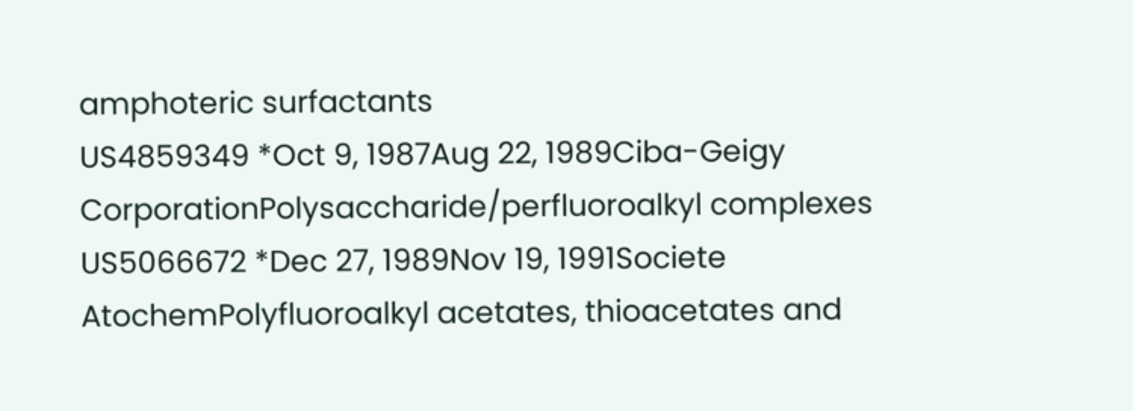amphoteric surfactants
US4859349 *Oct 9, 1987Aug 22, 1989Ciba-Geigy CorporationPolysaccharide/perfluoroalkyl complexes
US5066672 *Dec 27, 1989Nov 19, 1991Societe AtochemPolyfluoroalkyl acetates, thioacetates and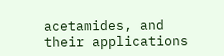acetamides, and their applications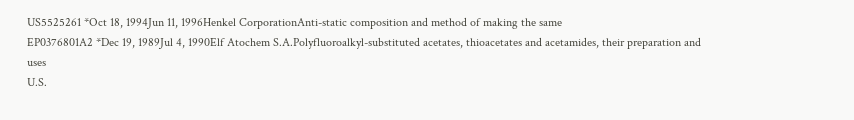US5525261 *Oct 18, 1994Jun 11, 1996Henkel CorporationAnti-static composition and method of making the same
EP0376801A2 *Dec 19, 1989Jul 4, 1990Elf Atochem S.A.Polyfluoroalkyl-substituted acetates, thioacetates and acetamides, their preparation and uses
U.S.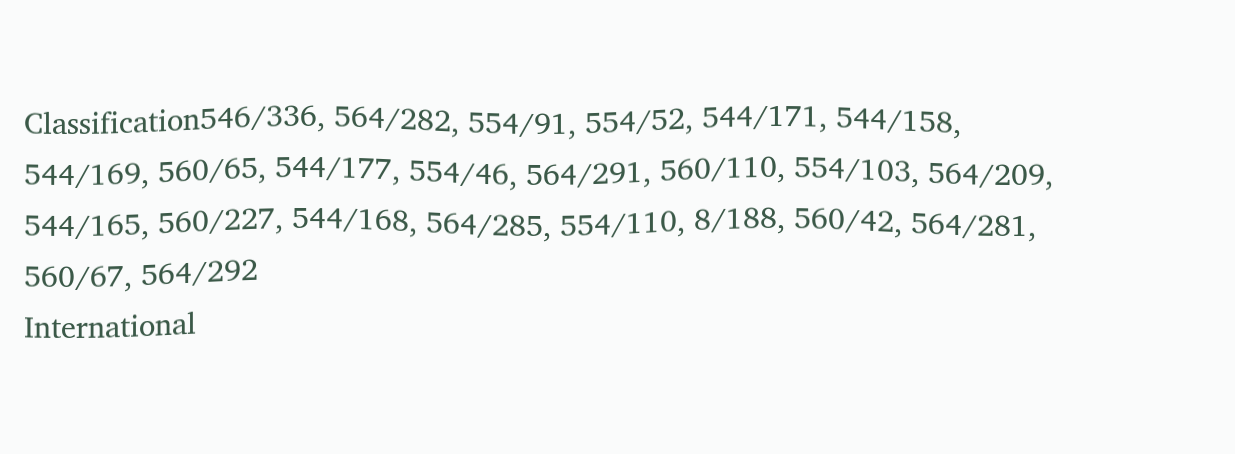Classification546/336, 564/282, 554/91, 554/52, 544/171, 544/158, 544/169, 560/65, 544/177, 554/46, 564/291, 560/110, 554/103, 564/209, 544/165, 560/227, 544/168, 564/285, 554/110, 8/188, 560/42, 564/281, 560/67, 564/292
International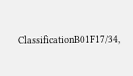ClassificationB01F17/34,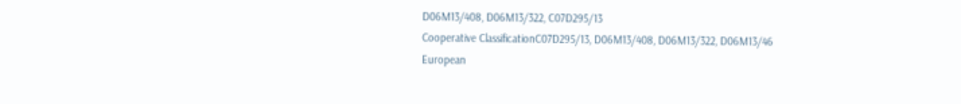D06M13/408, D06M13/322, C07D295/13
Cooperative ClassificationC07D295/13, D06M13/408, D06M13/322, D06M13/46
European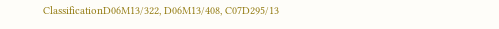ClassificationD06M13/322, D06M13/408, C07D295/13